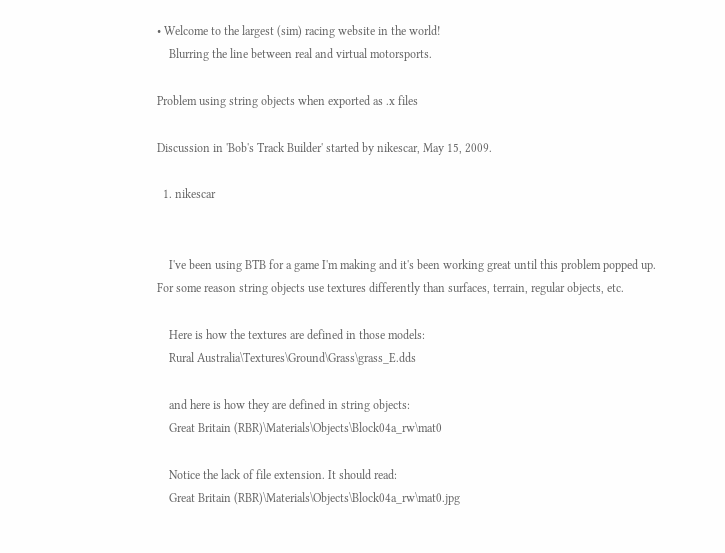• Welcome to the largest (sim) racing website in the world!
    Blurring the line between real and virtual motorsports.

Problem using string objects when exported as .x files

Discussion in 'Bob's Track Builder' started by nikescar, May 15, 2009.

  1. nikescar


    I've been using BTB for a game I'm making and it's been working great until this problem popped up. For some reason string objects use textures differently than surfaces, terrain, regular objects, etc.

    Here is how the textures are defined in those models:
    Rural Australia\Textures\Ground\Grass\grass_E.dds

    and here is how they are defined in string objects:
    Great Britain (RBR)\Materials\Objects\Block04a_rw\mat0

    Notice the lack of file extension. It should read:
    Great Britain (RBR)\Materials\Objects\Block04a_rw\mat0.jpg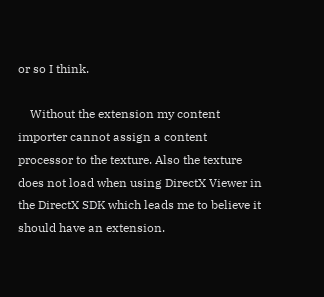or so I think.

    Without the extension my content importer cannot assign a content processor to the texture. Also the texture does not load when using DirectX Viewer in the DirectX SDK which leads me to believe it should have an extension.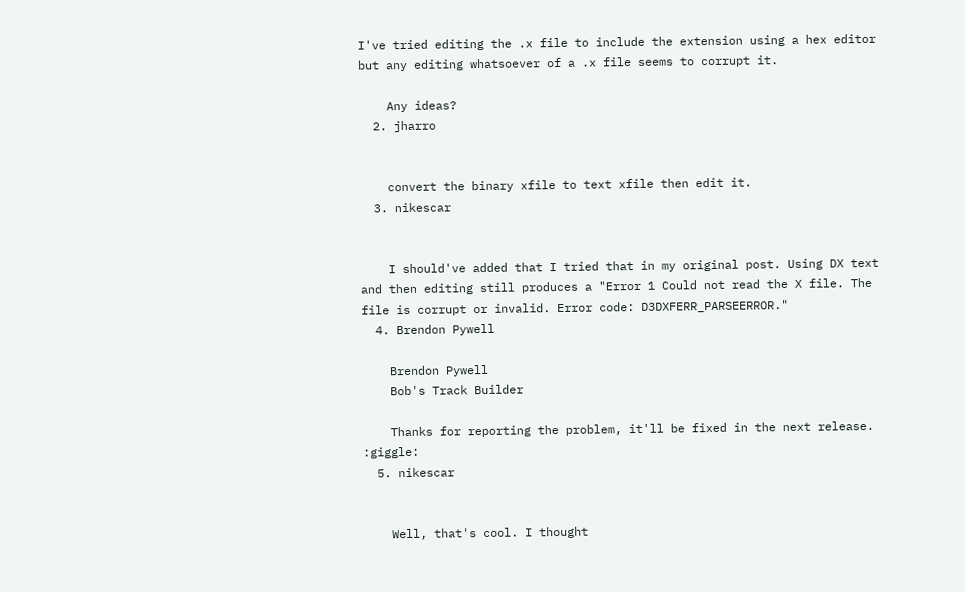I've tried editing the .x file to include the extension using a hex editor but any editing whatsoever of a .x file seems to corrupt it.

    Any ideas?
  2. jharro


    convert the binary xfile to text xfile then edit it.
  3. nikescar


    I should've added that I tried that in my original post. Using DX text and then editing still produces a "Error 1 Could not read the X file. The file is corrupt or invalid. Error code: D3DXFERR_PARSEERROR."
  4. Brendon Pywell

    Brendon Pywell
    Bob's Track Builder

    Thanks for reporting the problem, it'll be fixed in the next release. :giggle:
  5. nikescar


    Well, that's cool. I thought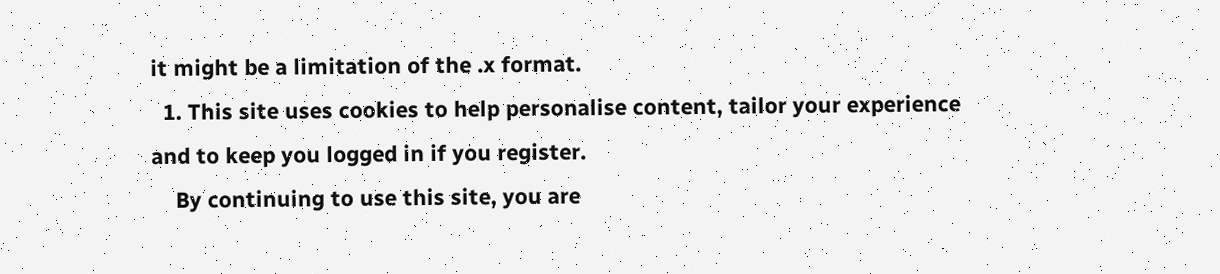it might be a limitation of the .x format.
  1. This site uses cookies to help personalise content, tailor your experience and to keep you logged in if you register.
    By continuing to use this site, you are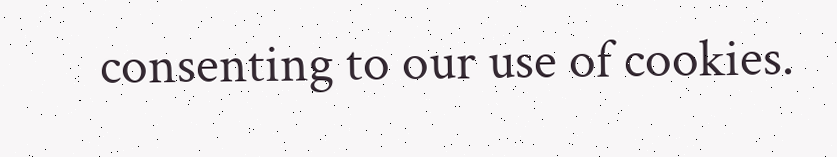consenting to our use of cookies.